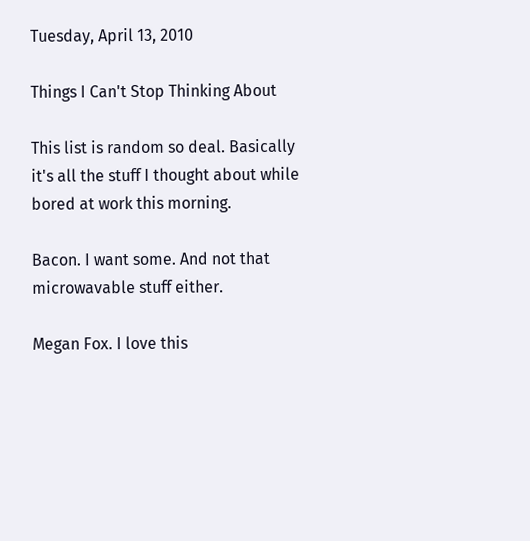Tuesday, April 13, 2010

Things I Can't Stop Thinking About

This list is random so deal. Basically it's all the stuff I thought about while bored at work this morning.

Bacon. I want some. And not that microwavable stuff either.

Megan Fox. I love this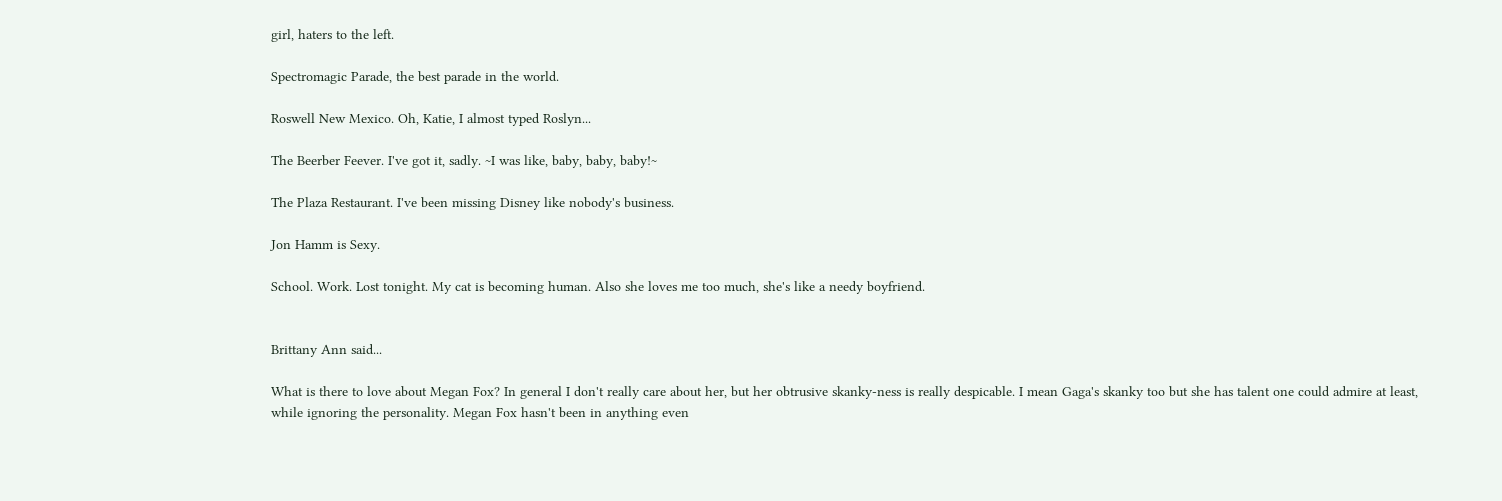girl, haters to the left.

Spectromagic Parade, the best parade in the world.

Roswell New Mexico. Oh, Katie, I almost typed Roslyn...

The Beerber Feever. I've got it, sadly. ~I was like, baby, baby, baby!~

The Plaza Restaurant. I've been missing Disney like nobody's business.

Jon Hamm is Sexy.

School. Work. Lost tonight. My cat is becoming human. Also she loves me too much, she's like a needy boyfriend.


Brittany Ann said...

What is there to love about Megan Fox? In general I don't really care about her, but her obtrusive skanky-ness is really despicable. I mean Gaga's skanky too but she has talent one could admire at least, while ignoring the personality. Megan Fox hasn't been in anything even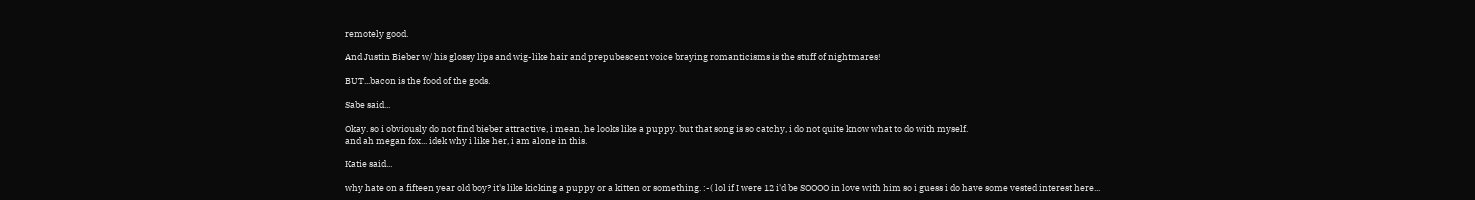remotely good.

And Justin Bieber w/ his glossy lips and wig-like hair and prepubescent voice braying romanticisms is the stuff of nightmares!

BUT...bacon is the food of the gods.

Sabe said...

Okay. so i obviously do not find bieber attractive, i mean, he looks like a puppy. but that song is so catchy, i do not quite know what to do with myself.
and ah megan fox... idek why i like her, i am alone in this.

Katie said...

why hate on a fifteen year old boy? it's like kicking a puppy or a kitten or something. :-( lol if I were 12 i'd be SOOOO in love with him so i guess i do have some vested interest here...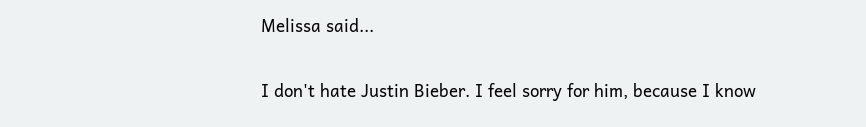Melissa said...

I don't hate Justin Bieber. I feel sorry for him, because I know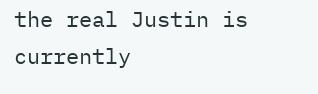the real Justin is currently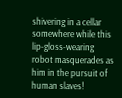shivering in a cellar somewhere while this lip-gloss-wearing robot masquerades as him in the pursuit of human slaves!